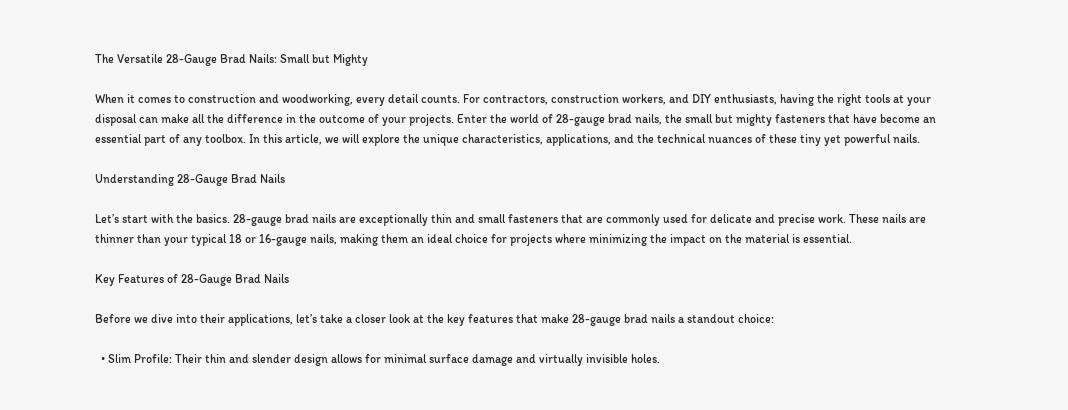The Versatile 28-Gauge Brad Nails: Small but Mighty

When it comes to construction and woodworking, every detail counts. For contractors, construction workers, and DIY enthusiasts, having the right tools at your disposal can make all the difference in the outcome of your projects. Enter the world of 28-gauge brad nails, the small but mighty fasteners that have become an essential part of any toolbox. In this article, we will explore the unique characteristics, applications, and the technical nuances of these tiny yet powerful nails.

Understanding 28-Gauge Brad Nails

Let’s start with the basics. 28-gauge brad nails are exceptionally thin and small fasteners that are commonly used for delicate and precise work. These nails are thinner than your typical 18 or 16-gauge nails, making them an ideal choice for projects where minimizing the impact on the material is essential.

Key Features of 28-Gauge Brad Nails

Before we dive into their applications, let’s take a closer look at the key features that make 28-gauge brad nails a standout choice:

  • Slim Profile: Their thin and slender design allows for minimal surface damage and virtually invisible holes.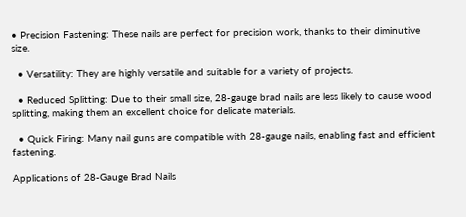• Precision Fastening: These nails are perfect for precision work, thanks to their diminutive size.

  • Versatility: They are highly versatile and suitable for a variety of projects.

  • Reduced Splitting: Due to their small size, 28-gauge brad nails are less likely to cause wood splitting, making them an excellent choice for delicate materials.

  • Quick Firing: Many nail guns are compatible with 28-gauge nails, enabling fast and efficient fastening.

Applications of 28-Gauge Brad Nails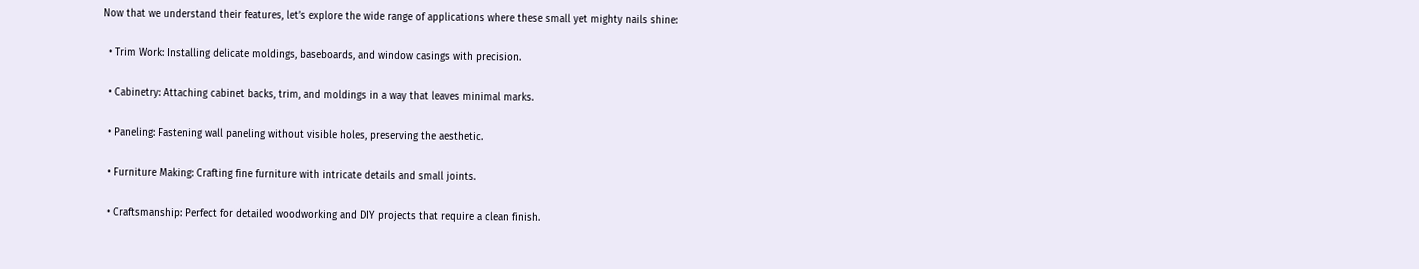Now that we understand their features, let’s explore the wide range of applications where these small yet mighty nails shine:

  • Trim Work: Installing delicate moldings, baseboards, and window casings with precision.

  • Cabinetry: Attaching cabinet backs, trim, and moldings in a way that leaves minimal marks.

  • Paneling: Fastening wall paneling without visible holes, preserving the aesthetic.

  • Furniture Making: Crafting fine furniture with intricate details and small joints.

  • Craftsmanship: Perfect for detailed woodworking and DIY projects that require a clean finish.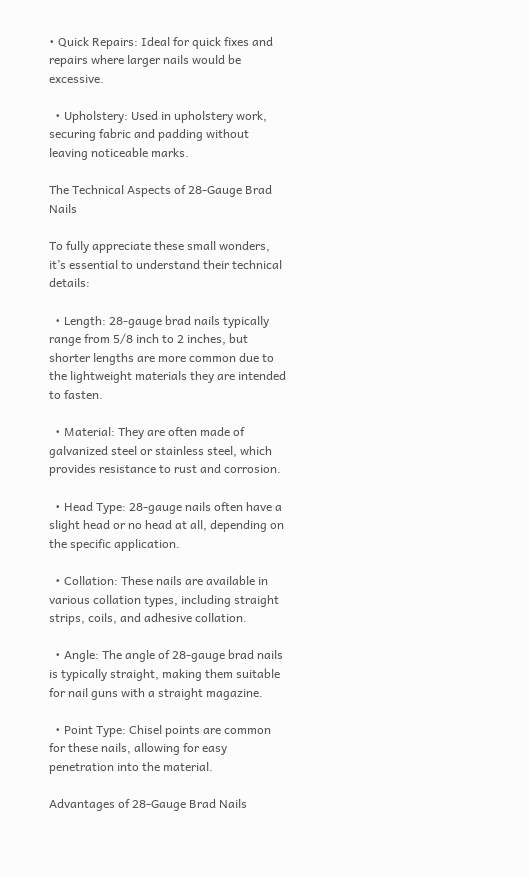• Quick Repairs: Ideal for quick fixes and repairs where larger nails would be excessive.

  • Upholstery: Used in upholstery work, securing fabric and padding without leaving noticeable marks.

The Technical Aspects of 28-Gauge Brad Nails

To fully appreciate these small wonders, it’s essential to understand their technical details:

  • Length: 28-gauge brad nails typically range from 5/8 inch to 2 inches, but shorter lengths are more common due to the lightweight materials they are intended to fasten.

  • Material: They are often made of galvanized steel or stainless steel, which provides resistance to rust and corrosion.

  • Head Type: 28-gauge nails often have a slight head or no head at all, depending on the specific application.

  • Collation: These nails are available in various collation types, including straight strips, coils, and adhesive collation.

  • Angle: The angle of 28-gauge brad nails is typically straight, making them suitable for nail guns with a straight magazine.

  • Point Type: Chisel points are common for these nails, allowing for easy penetration into the material.

Advantages of 28-Gauge Brad Nails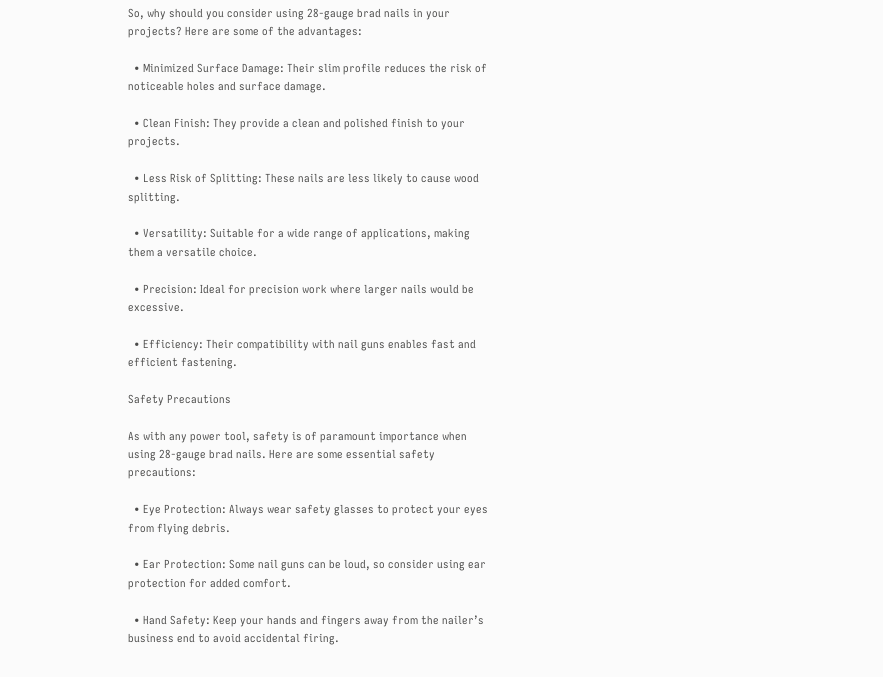So, why should you consider using 28-gauge brad nails in your projects? Here are some of the advantages:

  • Minimized Surface Damage: Their slim profile reduces the risk of noticeable holes and surface damage.

  • Clean Finish: They provide a clean and polished finish to your projects.

  • Less Risk of Splitting: These nails are less likely to cause wood splitting.

  • Versatility: Suitable for a wide range of applications, making them a versatile choice.

  • Precision: Ideal for precision work where larger nails would be excessive.

  • Efficiency: Their compatibility with nail guns enables fast and efficient fastening.

Safety Precautions

As with any power tool, safety is of paramount importance when using 28-gauge brad nails. Here are some essential safety precautions:

  • Eye Protection: Always wear safety glasses to protect your eyes from flying debris.

  • Ear Protection: Some nail guns can be loud, so consider using ear protection for added comfort.

  • Hand Safety: Keep your hands and fingers away from the nailer’s business end to avoid accidental firing.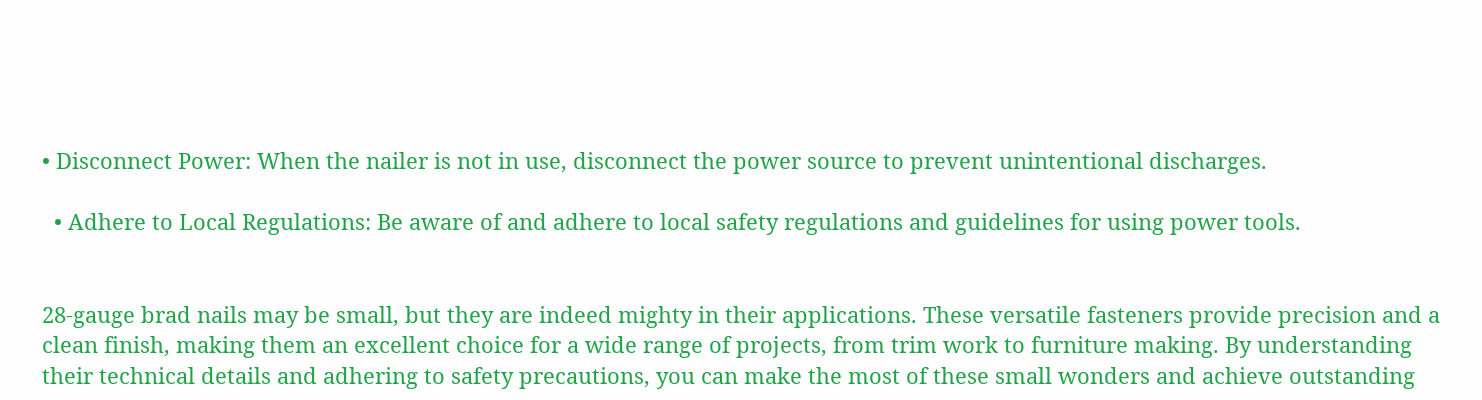• Disconnect Power: When the nailer is not in use, disconnect the power source to prevent unintentional discharges.

  • Adhere to Local Regulations: Be aware of and adhere to local safety regulations and guidelines for using power tools.


28-gauge brad nails may be small, but they are indeed mighty in their applications. These versatile fasteners provide precision and a clean finish, making them an excellent choice for a wide range of projects, from trim work to furniture making. By understanding their technical details and adhering to safety precautions, you can make the most of these small wonders and achieve outstanding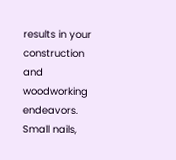results in your construction and woodworking endeavors. Small nails,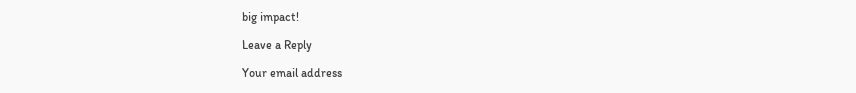big impact!

Leave a Reply

Your email address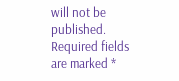will not be published. Required fields are marked *